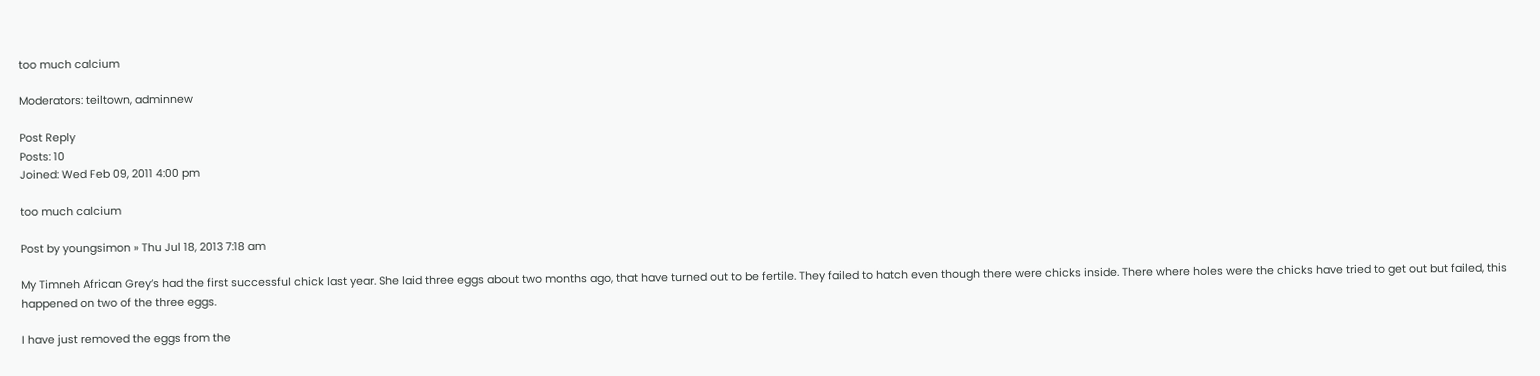too much calcium

Moderators: teiltown, adminnew

Post Reply
Posts: 10
Joined: Wed Feb 09, 2011 4:00 pm

too much calcium

Post by youngsimon » Thu Jul 18, 2013 7:18 am

My Timneh African Grey’s had the first successful chick last year. She laid three eggs about two months ago, that have turned out to be fertile. They failed to hatch even though there were chicks inside. There where holes were the chicks have tried to get out but failed, this happened on two of the three eggs.

I have just removed the eggs from the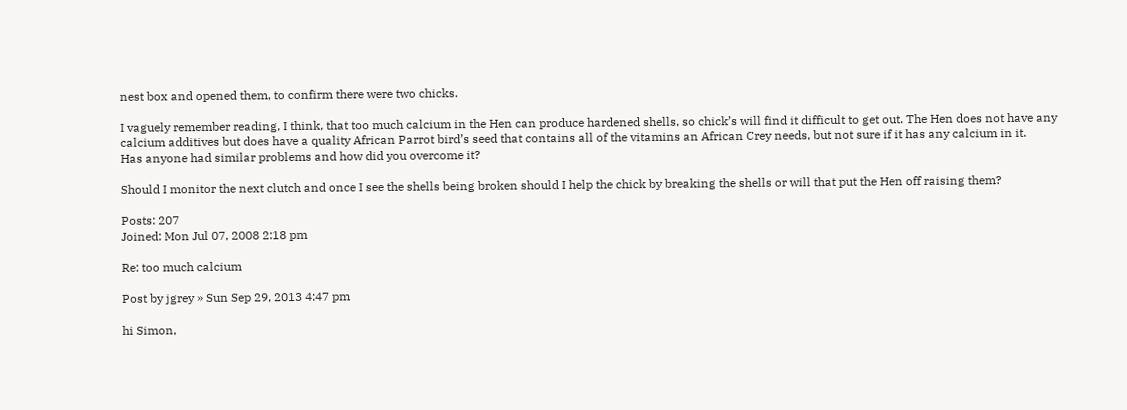nest box and opened them, to confirm there were two chicks.

I vaguely remember reading, I think, that too much calcium in the Hen can produce hardened shells, so chick’s will find it difficult to get out. The Hen does not have any calcium additives but does have a quality African Parrot bird’s seed that contains all of the vitamins an African Crey needs, but not sure if it has any calcium in it.
Has anyone had similar problems and how did you overcome it?

Should I monitor the next clutch and once I see the shells being broken should I help the chick by breaking the shells or will that put the Hen off raising them?

Posts: 207
Joined: Mon Jul 07, 2008 2:18 pm

Re: too much calcium

Post by jgrey » Sun Sep 29, 2013 4:47 pm

hi Simon,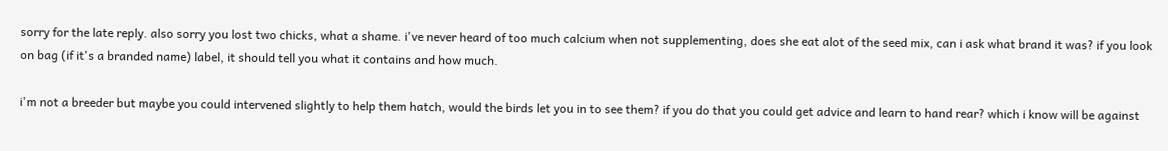sorry for the late reply. also sorry you lost two chicks, what a shame. i've never heard of too much calcium when not supplementing, does she eat alot of the seed mix, can i ask what brand it was? if you look on bag (if it's a branded name) label, it should tell you what it contains and how much.

i'm not a breeder but maybe you could intervened slightly to help them hatch, would the birds let you in to see them? if you do that you could get advice and learn to hand rear? which i know will be against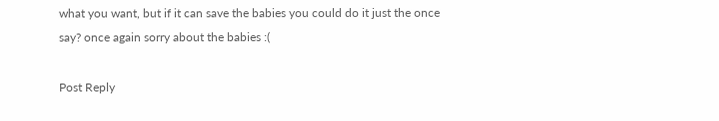what you want, but if it can save the babies you could do it just the once say? once again sorry about the babies :(

Post Reply